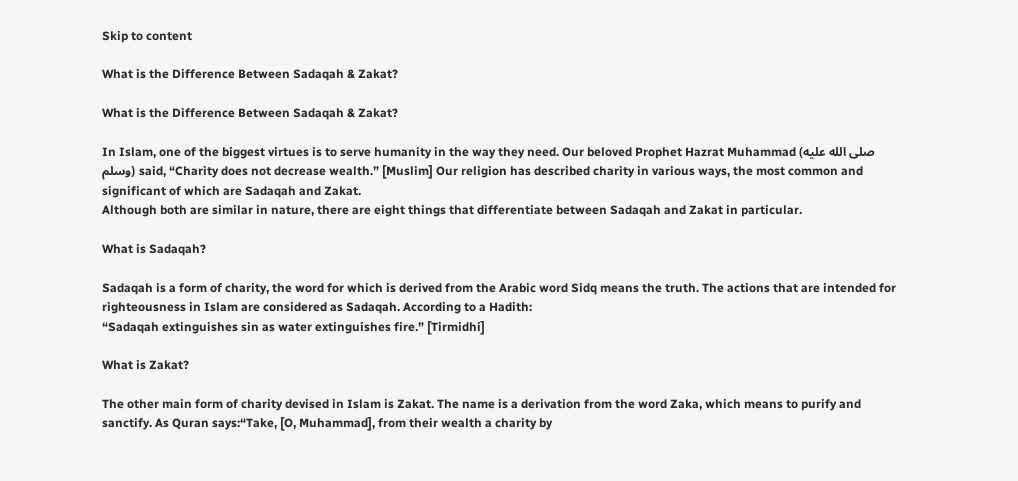Skip to content

What is the Difference Between Sadaqah & Zakat?

What is the Difference Between Sadaqah & Zakat?

In Islam, one of the biggest virtues is to serve humanity in the way they need. Our beloved Prophet Hazrat Muhammad (صلى الله عليه وسلم) said, “Charity does not decrease wealth.” [Muslim] Our religion has described charity in various ways, the most common and significant of which are Sadaqah and Zakat.
Although both are similar in nature, there are eight things that differentiate between Sadaqah and Zakat in particular.

What is Sadaqah?

Sadaqah is a form of charity, the word for which is derived from the Arabic word Sidq means the truth. The actions that are intended for righteousness in Islam are considered as Sadaqah. According to a Hadith:
“Sadaqah extinguishes sin as water extinguishes fire.” [Tirmidhi]

What is Zakat?

The other main form of charity devised in Islam is Zakat. The name is a derivation from the word Zaka, which means to purify and sanctify. As Quran says:“Take, [O, Muhammad], from their wealth a charity by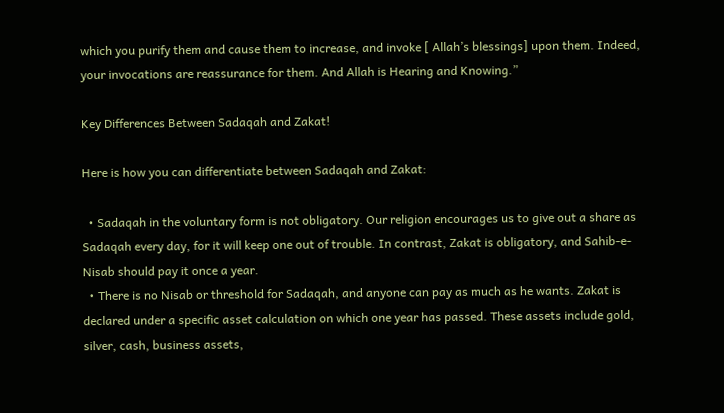which you purify them and cause them to increase, and invoke [ Allah’s blessings] upon them. Indeed, your invocations are reassurance for them. And Allah is Hearing and Knowing.”

Key Differences Between Sadaqah and Zakat!

Here is how you can differentiate between Sadaqah and Zakat:

  • Sadaqah in the voluntary form is not obligatory. Our religion encourages us to give out a share as Sadaqah every day, for it will keep one out of trouble. In contrast, Zakat is obligatory, and Sahib-e-Nisab should pay it once a year.
  • There is no Nisab or threshold for Sadaqah, and anyone can pay as much as he wants. Zakat is declared under a specific asset calculation on which one year has passed. These assets include gold, silver, cash, business assets,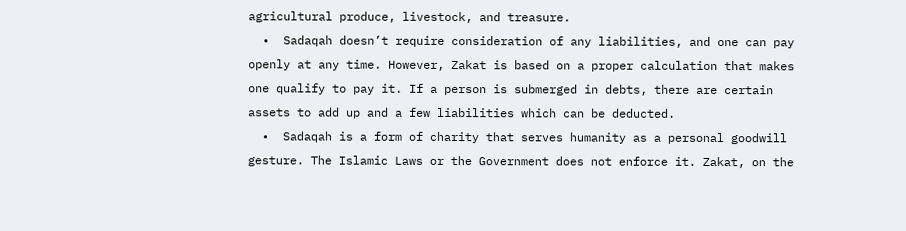agricultural produce, livestock, and treasure.
  •  Sadaqah doesn’t require consideration of any liabilities, and one can pay openly at any time. However, Zakat is based on a proper calculation that makes one qualify to pay it. If a person is submerged in debts, there are certain assets to add up and a few liabilities which can be deducted.
  •  Sadaqah is a form of charity that serves humanity as a personal goodwill gesture. The Islamic Laws or the Government does not enforce it. Zakat, on the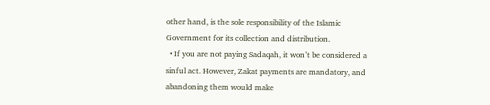other hand, is the sole responsibility of the Islamic Government for its collection and distribution.
  • If you are not paying Sadaqah, it won’t be considered a sinful act. However, Zakat payments are mandatory, and abandoning them would make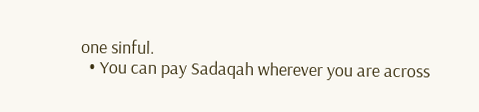one sinful.
  • You can pay Sadaqah wherever you are across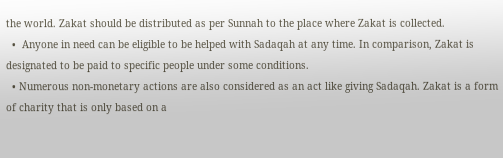the world. Zakat should be distributed as per Sunnah to the place where Zakat is collected.
  •  Anyone in need can be eligible to be helped with Sadaqah at any time. In comparison, Zakat is designated to be paid to specific people under some conditions.
  • Numerous non-monetary actions are also considered as an act like giving Sadaqah. Zakat is a form of charity that is only based on a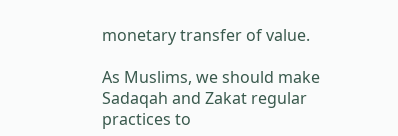monetary transfer of value.

As Muslims, we should make Sadaqah and Zakat regular practices to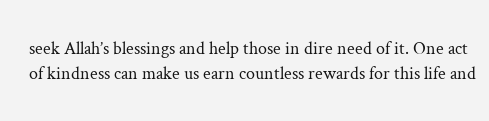seek Allah’s blessings and help those in dire need of it. One act of kindness can make us earn countless rewards for this life and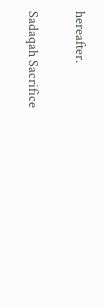hereafter.

Sadaqah Sacrifice